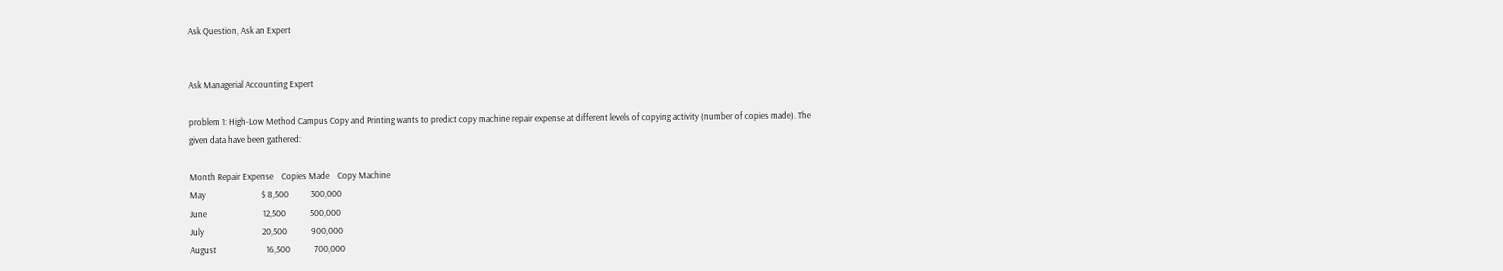Ask Question, Ask an Expert


Ask Managerial Accounting Expert

problem 1: High-Low Method Campus Copy and Printing wants to predict copy machine repair expense at different levels of copying activity (number of copies made). The given data have been gathered:

Month Repair Expense    Copies Made    Copy Machine
May                            $ 8,500           300,000
June                            12,500            500,000
July                             20,500            900,000
August                         16,500            700,000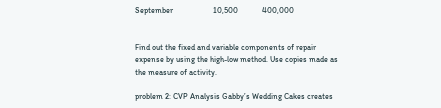September                    10,500            400,000


Find out the fixed and variable components of repair expense by using the high-low method. Use copies made as the measure of activity.

problem 2: CVP Analysis Gabby’s Wedding Cakes creates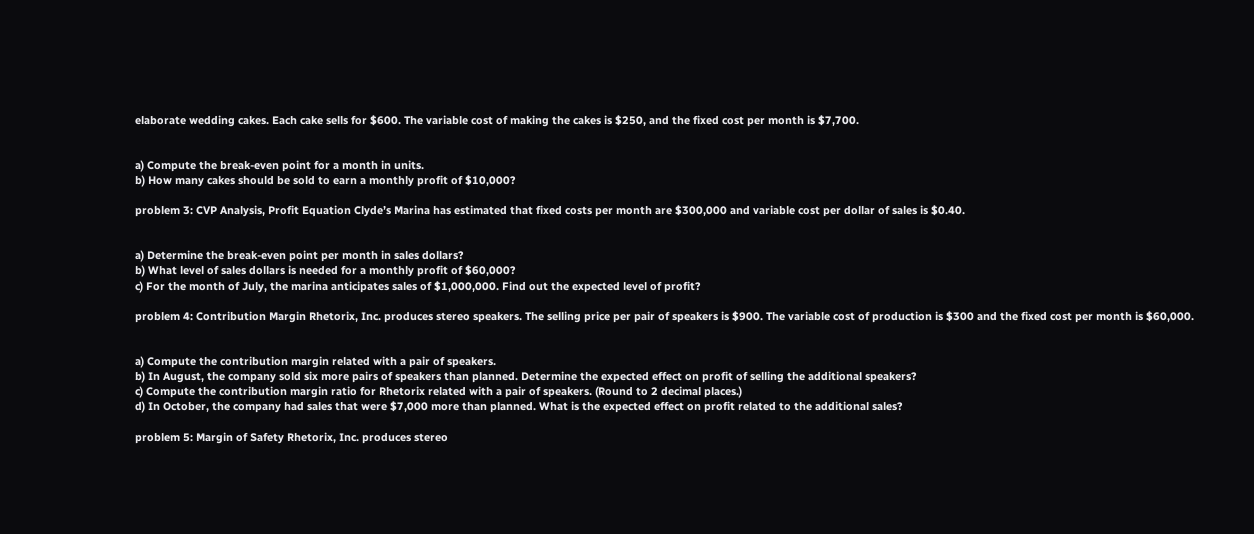elaborate wedding cakes. Each cake sells for $600. The variable cost of making the cakes is $250, and the fixed cost per month is $7,700.


a) Compute the break-even point for a month in units.
b) How many cakes should be sold to earn a monthly profit of $10,000?

problem 3: CVP Analysis, Profit Equation Clyde’s Marina has estimated that fixed costs per month are $300,000 and variable cost per dollar of sales is $0.40.


a) Determine the break-even point per month in sales dollars?
b) What level of sales dollars is needed for a monthly profit of $60,000?
c) For the month of July, the marina anticipates sales of $1,000,000. Find out the expected level of profit?

problem 4: Contribution Margin Rhetorix, Inc. produces stereo speakers. The selling price per pair of speakers is $900. The variable cost of production is $300 and the fixed cost per month is $60,000.


a) Compute the contribution margin related with a pair of speakers.
b) In August, the company sold six more pairs of speakers than planned. Determine the expected effect on profit of selling the additional speakers?
c) Compute the contribution margin ratio for Rhetorix related with a pair of speakers. (Round to 2 decimal places.)
d) In October, the company had sales that were $7,000 more than planned. What is the expected effect on profit related to the additional sales?

problem 5: Margin of Safety Rhetorix, Inc. produces stereo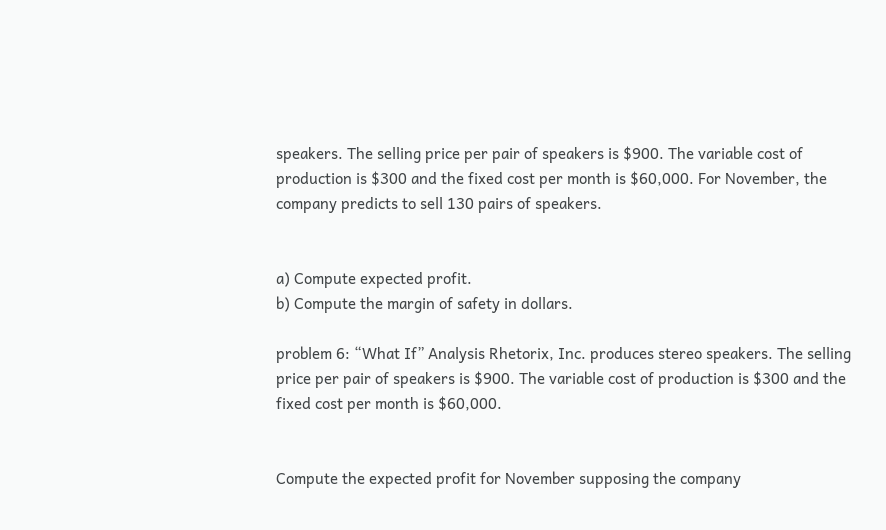speakers. The selling price per pair of speakers is $900. The variable cost of production is $300 and the fixed cost per month is $60,000. For November, the company predicts to sell 130 pairs of speakers.


a) Compute expected profit.
b) Compute the margin of safety in dollars.

problem 6: “What If” Analysis Rhetorix, Inc. produces stereo speakers. The selling price per pair of speakers is $900. The variable cost of production is $300 and the fixed cost per month is $60,000.


Compute the expected profit for November supposing the company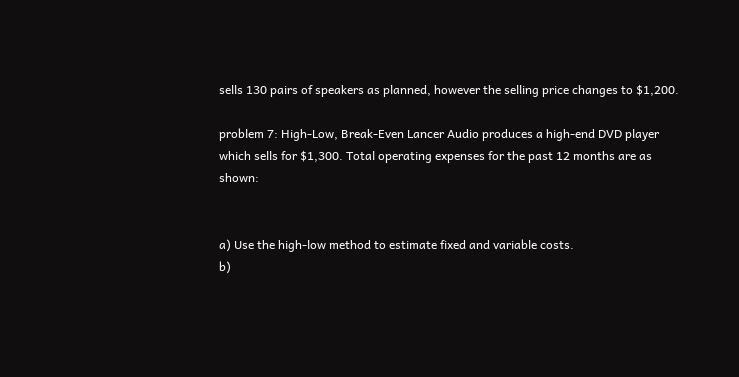sells 130 pairs of speakers as planned, however the selling price changes to $1,200.

problem 7: High-Low, Break-Even Lancer Audio produces a high-end DVD player which sells for $1,300. Total operating expenses for the past 12 months are as shown:


a) Use the high-low method to estimate fixed and variable costs.
b)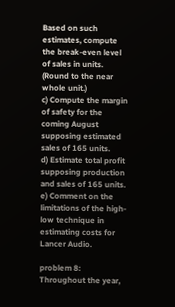Based on such estimates, compute the break-even level of sales in units. (Round to the near whole unit.)
c) Compute the margin of safety for the coming August supposing estimated sales of 165 units.
d) Estimate total profit supposing production and sales of 165 units.
e) Comment on the limitations of the high-low technique in estimating costs for Lancer Audio.

problem 8: Throughout the year,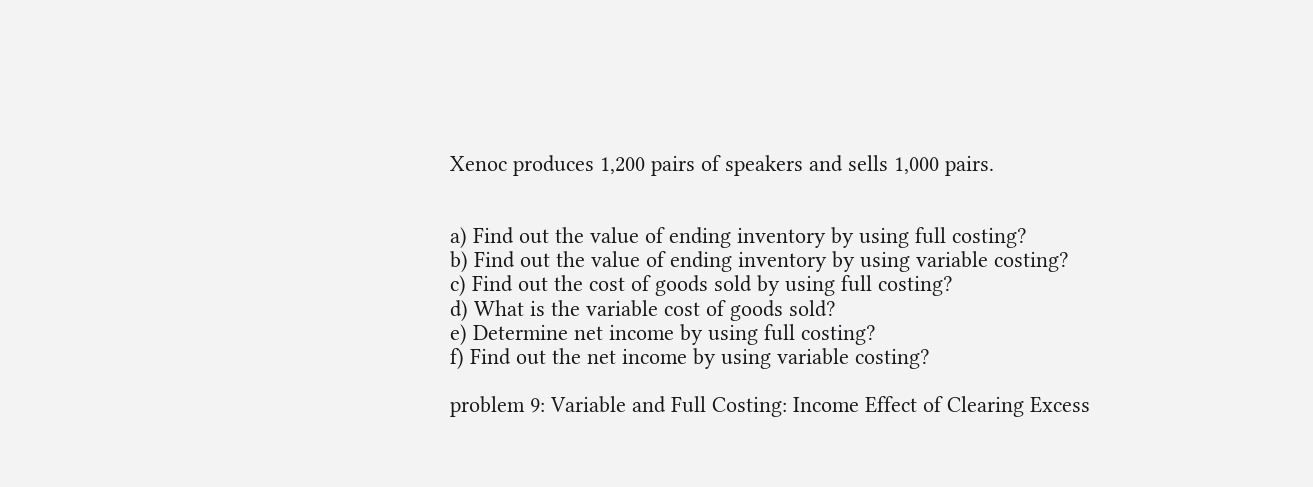Xenoc produces 1,200 pairs of speakers and sells 1,000 pairs.


a) Find out the value of ending inventory by using full costing?
b) Find out the value of ending inventory by using variable costing?
c) Find out the cost of goods sold by using full costing?
d) What is the variable cost of goods sold?
e) Determine net income by using full costing?
f) Find out the net income by using variable costing?

problem 9: Variable and Full Costing: Income Effect of Clearing Excess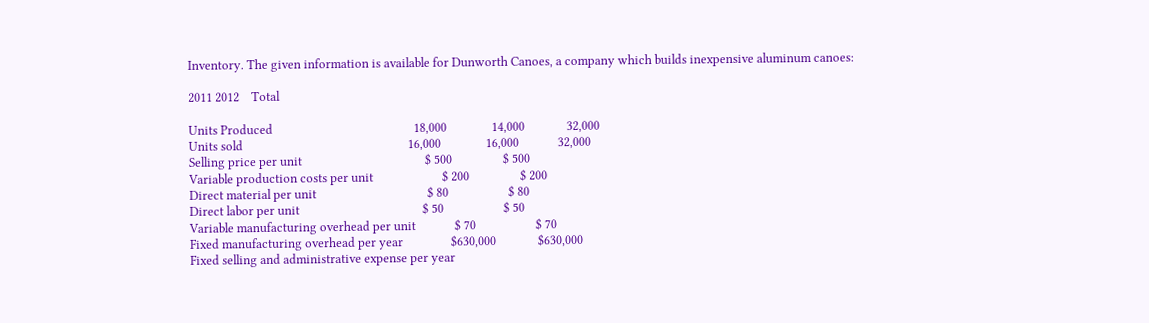Inventory. The given information is available for Dunworth Canoes, a company which builds inexpensive aluminum canoes:

2011 2012    Total

Units Produced                                               18,000               14,000              32,000
Units sold                                                       16,000               16,000             32,000
Selling price per unit                                         $ 500                 $ 500
Variable production costs per unit                       $ 200                 $ 200
Direct material per unit                                     $ 80                    $ 80
Direct labor per unit                                         $ 50                    $ 50
Variable manufacturing overhead per unit             $ 70                    $ 70
Fixed manufacturing overhead per year                $630,000              $630,000
Fixed selling and administrative expense per year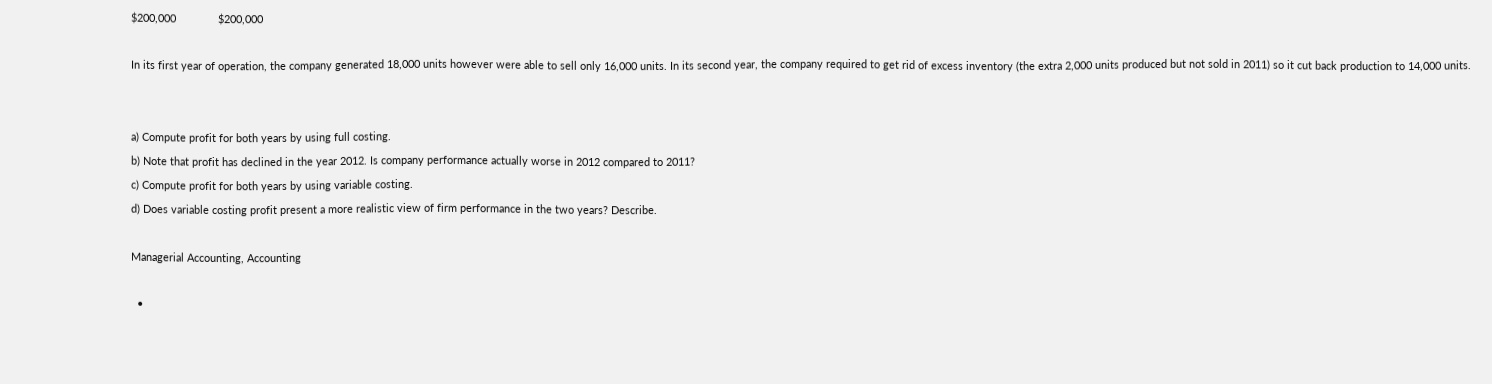$200,000              $200,000

In its first year of operation, the company generated 18,000 units however were able to sell only 16,000 units. In its second year, the company required to get rid of excess inventory (the extra 2,000 units produced but not sold in 2011) so it cut back production to 14,000 units.


a) Compute profit for both years by using full costing.
b) Note that profit has declined in the year 2012. Is company performance actually worse in 2012 compared to 2011?
c) Compute profit for both years by using variable costing.
d) Does variable costing profit present a more realistic view of firm performance in the two years? Describe.

Managerial Accounting, Accounting

  •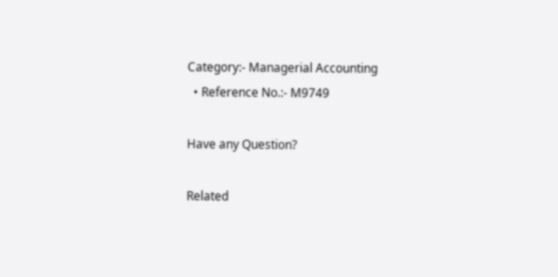Category:- Managerial Accounting
  • Reference No.:- M9749

Have any Question?

Related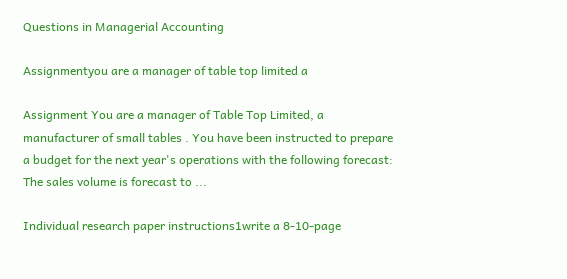Questions in Managerial Accounting

Assignmentyou are a manager of table top limited a

Assignment You are a manager of Table Top Limited, a manufacturer of small tables . You have been instructed to prepare a budget for the next year's operations with the following forecast: The sales volume is forecast to ...

Individual research paper instructions1write a 8-10-page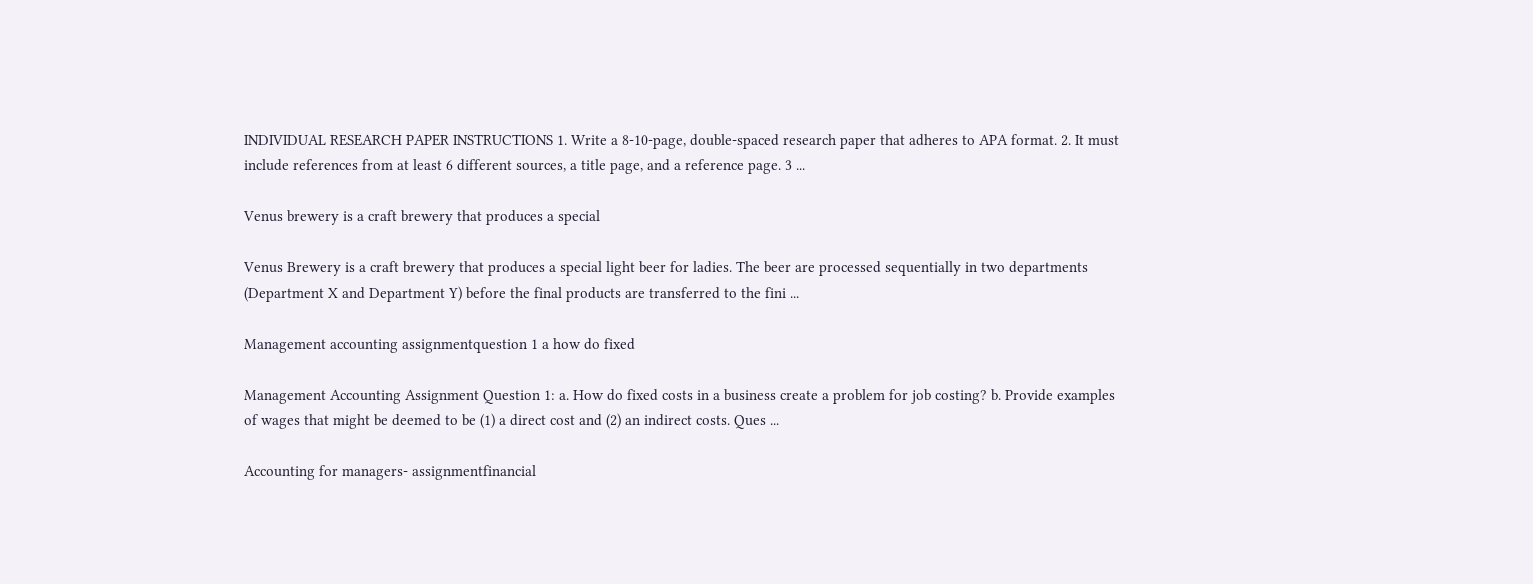INDIVIDUAL RESEARCH PAPER INSTRUCTIONS 1. Write a 8-10-page, double-spaced research paper that adheres to APA format. 2. It must include references from at least 6 different sources, a title page, and a reference page. 3 ...

Venus brewery is a craft brewery that produces a special

Venus Brewery is a craft brewery that produces a special light beer for ladies. The beer are processed sequentially in two departments (Department X and Department Y) before the final products are transferred to the fini ...

Management accounting assignmentquestion 1 a how do fixed

Management Accounting Assignment Question 1: a. How do fixed costs in a business create a problem for job costing? b. Provide examples of wages that might be deemed to be (1) a direct cost and (2) an indirect costs. Ques ...

Accounting for managers- assignmentfinancial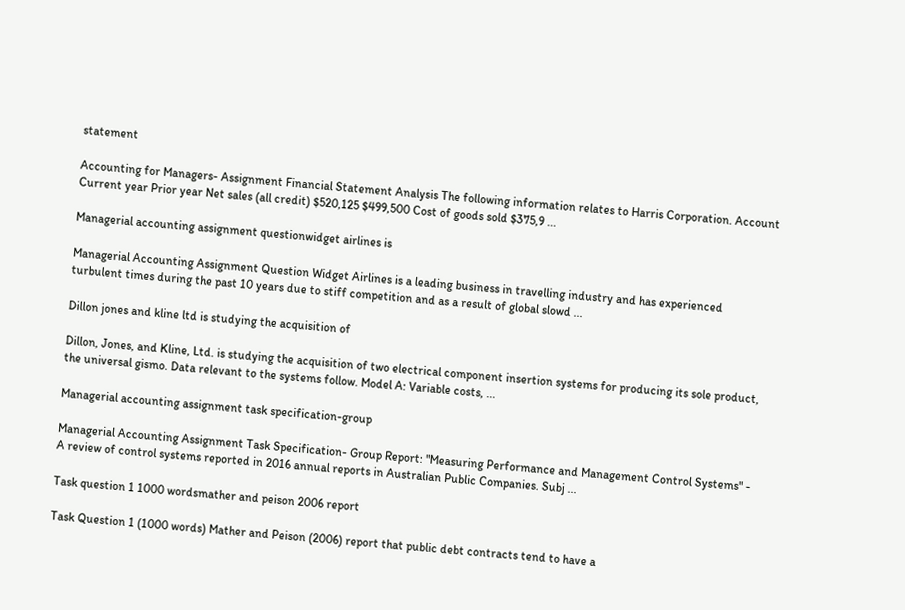statement

Accounting for Managers- Assignment Financial Statement Analysis The following information relates to Harris Corporation. Account Current year Prior year Net sales (all credit) $520,125 $499,500 Cost of goods sold $375,9 ...

Managerial accounting assignment questionwidget airlines is

Managerial Accounting Assignment Question Widget Airlines is a leading business in travelling industry and has experienced turbulent times during the past 10 years due to stiff competition and as a result of global slowd ...

Dillon jones and kline ltd is studying the acquisition of

Dillon, Jones, and Kline, Ltd. is studying the acquisition of two electrical component insertion systems for producing its sole product, the universal gismo. Data relevant to the systems follow. Model A: Variable costs, ...

Managerial accounting assignment task specification-group

Managerial Accounting Assignment Task Specification- Group Report: "Measuring Performance and Management Control Systems" - A review of control systems reported in 2016 annual reports in Australian Public Companies. Subj ...

Task question 1 1000 wordsmather and peison 2006 report

Task Question 1 (1000 words) Mather and Peison (2006) report that public debt contracts tend to have a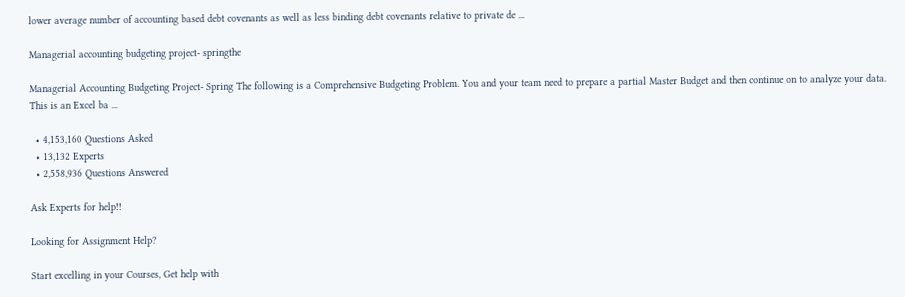lower average number of accounting based debt covenants as well as less binding debt covenants relative to private de ...

Managerial accounting budgeting project- springthe

Managerial Accounting Budgeting Project- Spring The following is a Comprehensive Budgeting Problem. You and your team need to prepare a partial Master Budget and then continue on to analyze your data. This is an Excel ba ...

  • 4,153,160 Questions Asked
  • 13,132 Experts
  • 2,558,936 Questions Answered

Ask Experts for help!!

Looking for Assignment Help?

Start excelling in your Courses, Get help with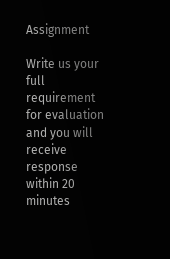Assignment

Write us your full requirement for evaluation and you will receive response within 20 minutes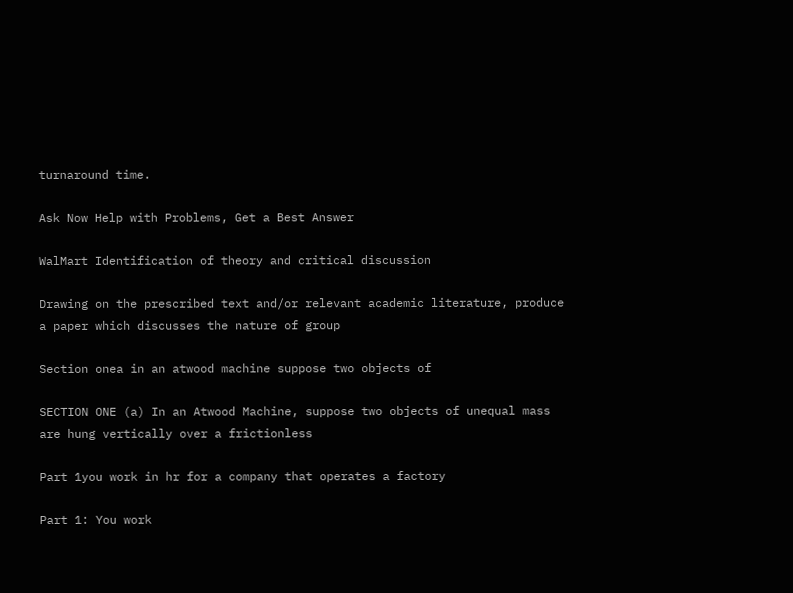turnaround time.

Ask Now Help with Problems, Get a Best Answer

WalMart Identification of theory and critical discussion

Drawing on the prescribed text and/or relevant academic literature, produce a paper which discusses the nature of group

Section onea in an atwood machine suppose two objects of

SECTION ONE (a) In an Atwood Machine, suppose two objects of unequal mass are hung vertically over a frictionless

Part 1you work in hr for a company that operates a factory

Part 1: You work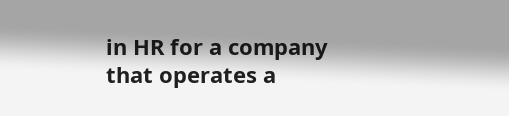in HR for a company that operates a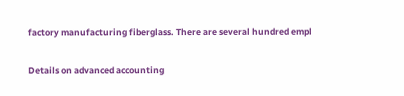factory manufacturing fiberglass. There are several hundred empl

Details on advanced accounting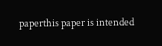paperthis paper is intended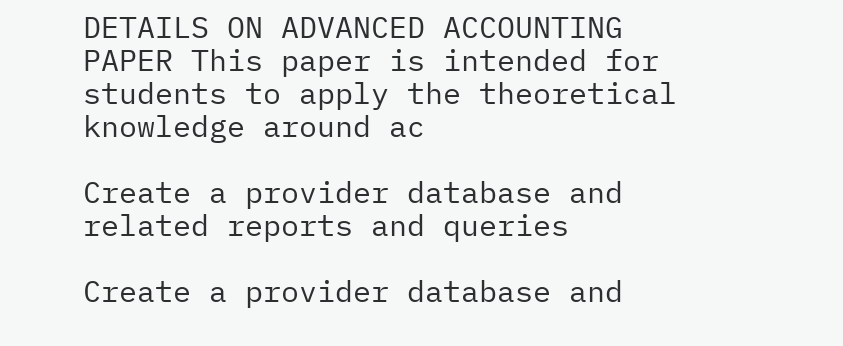DETAILS ON ADVANCED ACCOUNTING PAPER This paper is intended for students to apply the theoretical knowledge around ac

Create a provider database and related reports and queries

Create a provider database and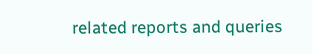related reports and queries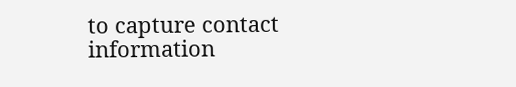to capture contact information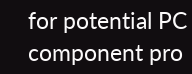for potential PC component pro